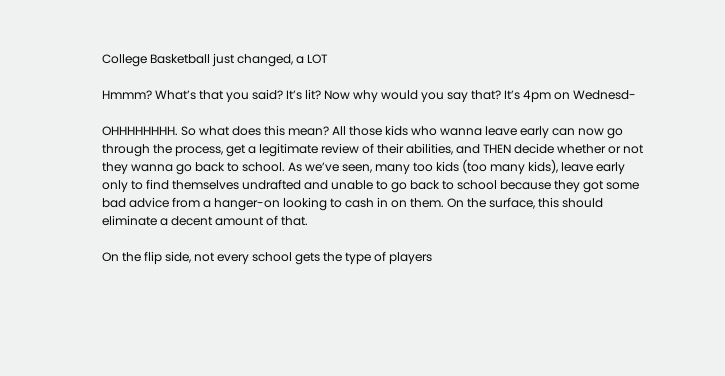College Basketball just changed, a LOT

Hmmm? What’s that you said? It’s lit? Now why would you say that? It’s 4pm on Wednesd-

OHHHHHHHH. So what does this mean? All those kids who wanna leave early can now go through the process, get a legitimate review of their abilities, and THEN decide whether or not they wanna go back to school. As we’ve seen, many too kids (too many kids), leave early only to find themselves undrafted and unable to go back to school because they got some bad advice from a hanger-on looking to cash in on them. On the surface, this should eliminate a decent amount of that.

On the flip side, not every school gets the type of players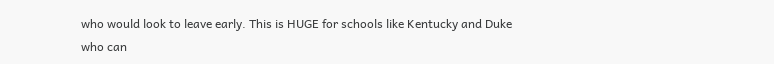who would look to leave early. This is HUGE for schools like Kentucky and Duke who can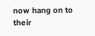now hang on to their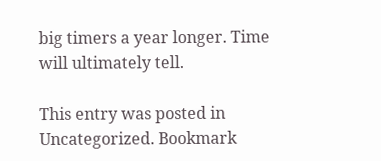big timers a year longer. Time will ultimately tell.

This entry was posted in Uncategorized. Bookmark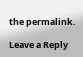the permalink.

Leave a Reply